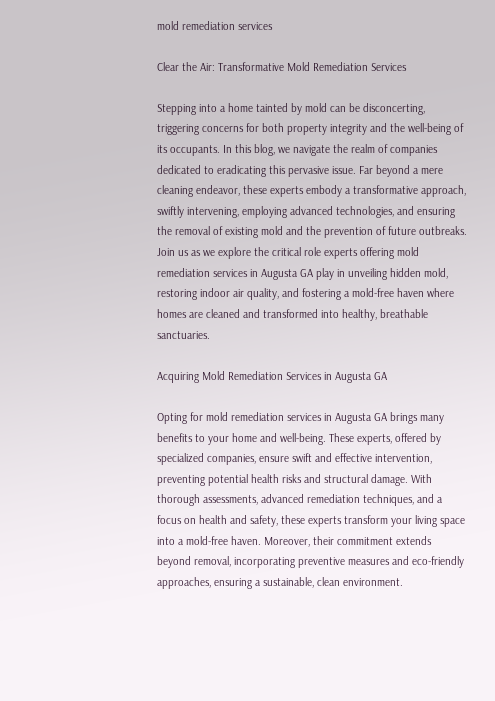mold remediation services

Clear the Air: Transformative Mold Remediation Services

Stepping into a home tainted by mold can be disconcerting, triggering concerns for both property integrity and the well-being of its occupants. In this blog, we navigate the realm of companies dedicated to eradicating this pervasive issue. Far beyond a mere cleaning endeavor, these experts embody a transformative approach, swiftly intervening, employing advanced technologies, and ensuring the removal of existing mold and the prevention of future outbreaks. Join us as we explore the critical role experts offering mold remediation services in Augusta GA play in unveiling hidden mold, restoring indoor air quality, and fostering a mold-free haven where homes are cleaned and transformed into healthy, breathable sanctuaries.

Acquiring Mold Remediation Services in Augusta GA

Opting for mold remediation services in Augusta GA brings many benefits to your home and well-being. These experts, offered by specialized companies, ensure swift and effective intervention, preventing potential health risks and structural damage. With thorough assessments, advanced remediation techniques, and a focus on health and safety, these experts transform your living space into a mold-free haven. Moreover, their commitment extends beyond removal, incorporating preventive measures and eco-friendly approaches, ensuring a sustainable, clean environment.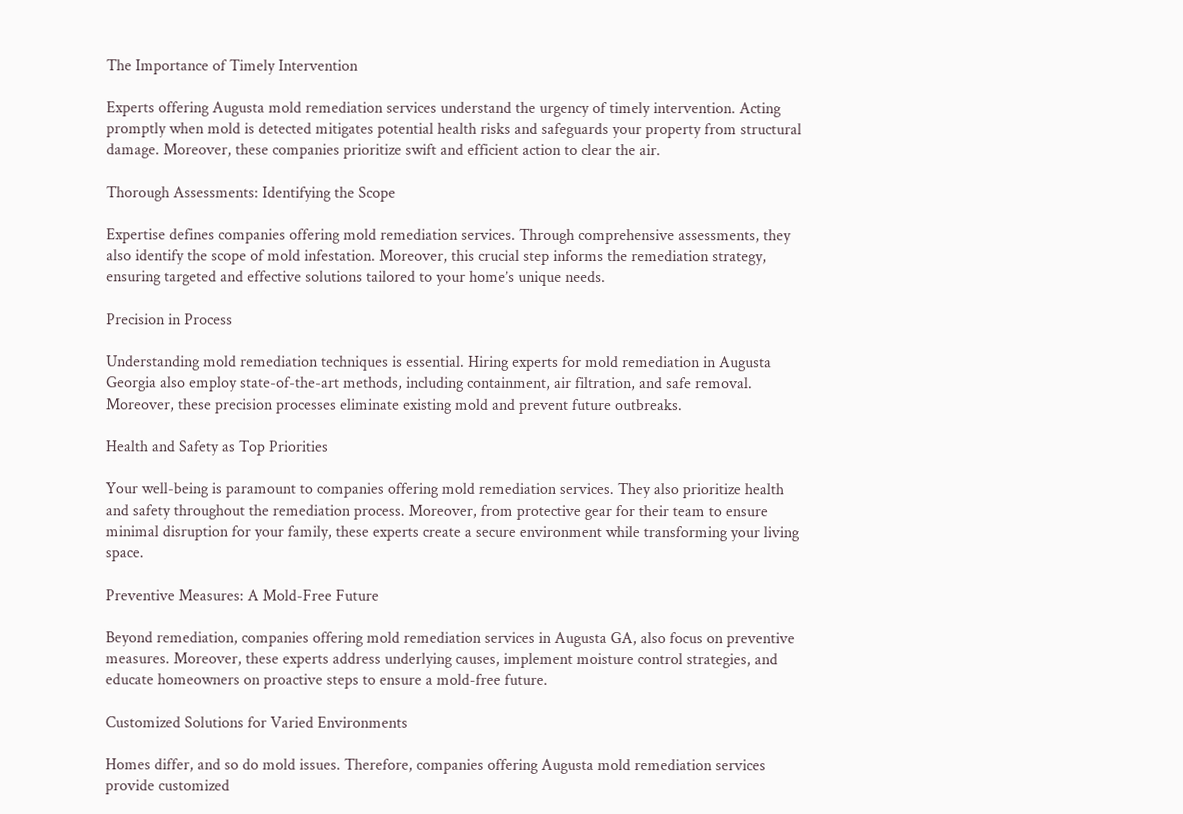The Importance of Timely Intervention

Experts offering Augusta mold remediation services understand the urgency of timely intervention. Acting promptly when mold is detected mitigates potential health risks and safeguards your property from structural damage. Moreover, these companies prioritize swift and efficient action to clear the air.

Thorough Assessments: Identifying the Scope

Expertise defines companies offering mold remediation services. Through comprehensive assessments, they also identify the scope of mold infestation. Moreover, this crucial step informs the remediation strategy, ensuring targeted and effective solutions tailored to your home’s unique needs.

Precision in Process

Understanding mold remediation techniques is essential. Hiring experts for mold remediation in Augusta Georgia also employ state-of-the-art methods, including containment, air filtration, and safe removal. Moreover, these precision processes eliminate existing mold and prevent future outbreaks.

Health and Safety as Top Priorities

Your well-being is paramount to companies offering mold remediation services. They also prioritize health and safety throughout the remediation process. Moreover, from protective gear for their team to ensure minimal disruption for your family, these experts create a secure environment while transforming your living space.

Preventive Measures: A Mold-Free Future

Beyond remediation, companies offering mold remediation services in Augusta GA, also focus on preventive measures. Moreover, these experts address underlying causes, implement moisture control strategies, and educate homeowners on proactive steps to ensure a mold-free future.

Customized Solutions for Varied Environments

Homes differ, and so do mold issues. Therefore, companies offering Augusta mold remediation services provide customized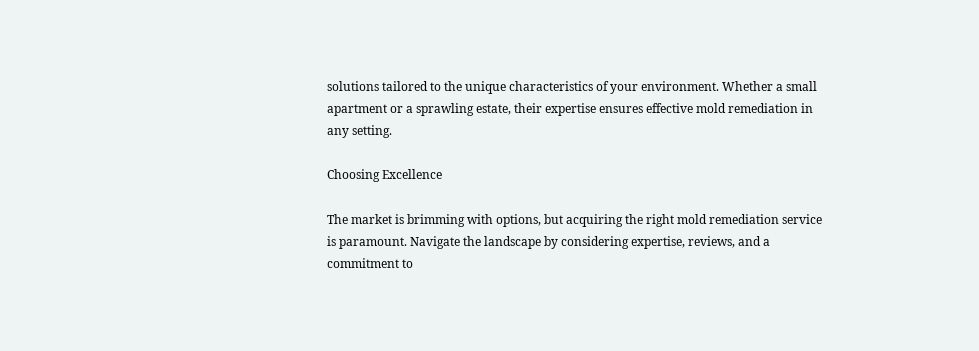solutions tailored to the unique characteristics of your environment. Whether a small apartment or a sprawling estate, their expertise ensures effective mold remediation in any setting.

Choosing Excellence

The market is brimming with options, but acquiring the right mold remediation service is paramount. Navigate the landscape by considering expertise, reviews, and a commitment to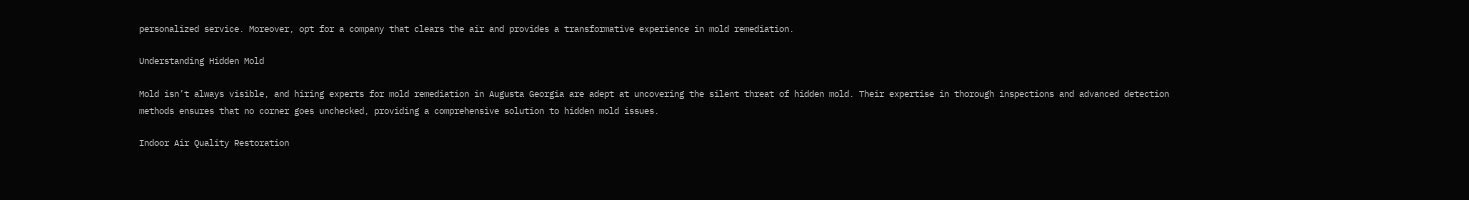personalized service. Moreover, opt for a company that clears the air and provides a transformative experience in mold remediation.

Understanding Hidden Mold

Mold isn’t always visible, and hiring experts for mold remediation in Augusta Georgia are adept at uncovering the silent threat of hidden mold. Their expertise in thorough inspections and advanced detection methods ensures that no corner goes unchecked, providing a comprehensive solution to hidden mold issues.

Indoor Air Quality Restoration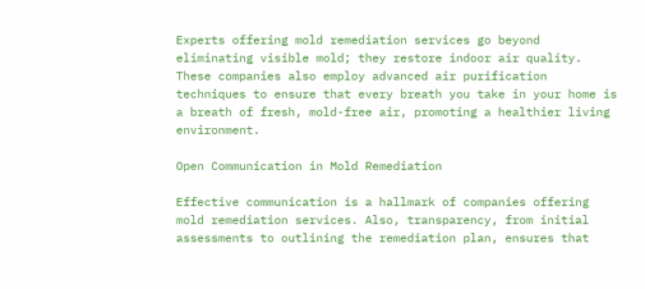Experts offering mold remediation services go beyond eliminating visible mold; they restore indoor air quality. These companies also employ advanced air purification techniques to ensure that every breath you take in your home is a breath of fresh, mold-free air, promoting a healthier living environment.

Open Communication in Mold Remediation

Effective communication is a hallmark of companies offering mold remediation services. Also, transparency, from initial assessments to outlining the remediation plan, ensures that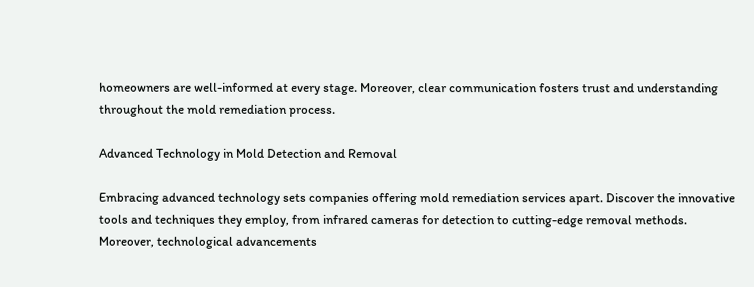homeowners are well-informed at every stage. Moreover, clear communication fosters trust and understanding throughout the mold remediation process.

Advanced Technology in Mold Detection and Removal

Embracing advanced technology sets companies offering mold remediation services apart. Discover the innovative tools and techniques they employ, from infrared cameras for detection to cutting-edge removal methods. Moreover, technological advancements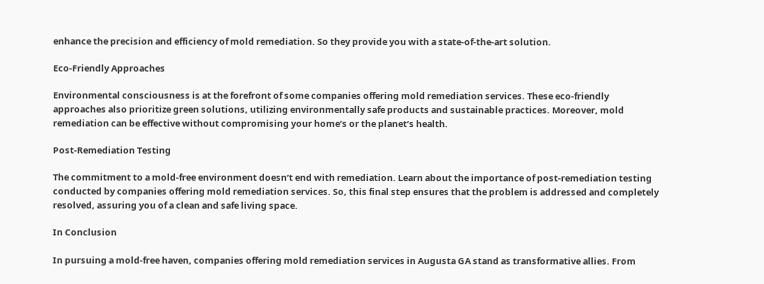enhance the precision and efficiency of mold remediation. So they provide you with a state-of-the-art solution.

Eco-Friendly Approaches

Environmental consciousness is at the forefront of some companies offering mold remediation services. These eco-friendly approaches also prioritize green solutions, utilizing environmentally safe products and sustainable practices. Moreover, mold remediation can be effective without compromising your home’s or the planet’s health.

Post-Remediation Testing

The commitment to a mold-free environment doesn’t end with remediation. Learn about the importance of post-remediation testing conducted by companies offering mold remediation services. So, this final step ensures that the problem is addressed and completely resolved, assuring you of a clean and safe living space.

In Conclusion

In pursuing a mold-free haven, companies offering mold remediation services in Augusta GA stand as transformative allies. From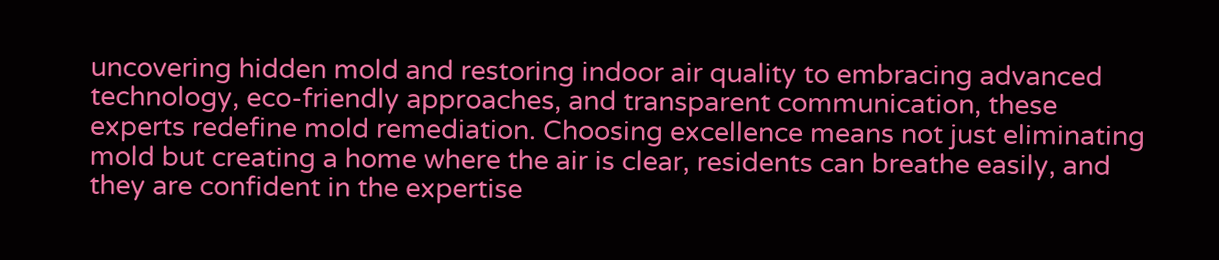uncovering hidden mold and restoring indoor air quality to embracing advanced technology, eco-friendly approaches, and transparent communication, these experts redefine mold remediation. Choosing excellence means not just eliminating mold but creating a home where the air is clear, residents can breathe easily, and they are confident in the expertise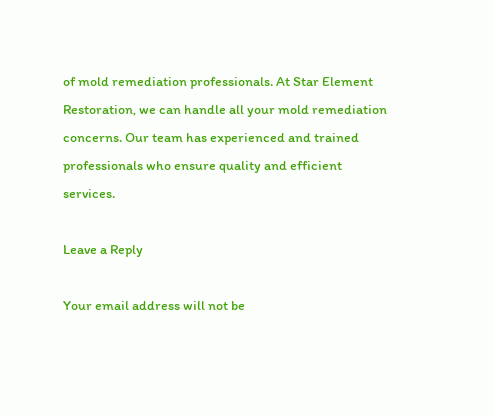of mold remediation professionals. At Star Element Restoration, we can handle all your mold remediation concerns. Our team has experienced and trained professionals who ensure quality and efficient services.

Leave a Reply

Your email address will not be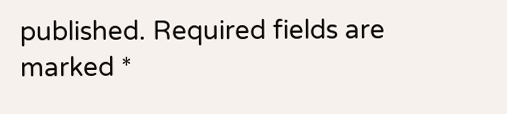published. Required fields are marked *